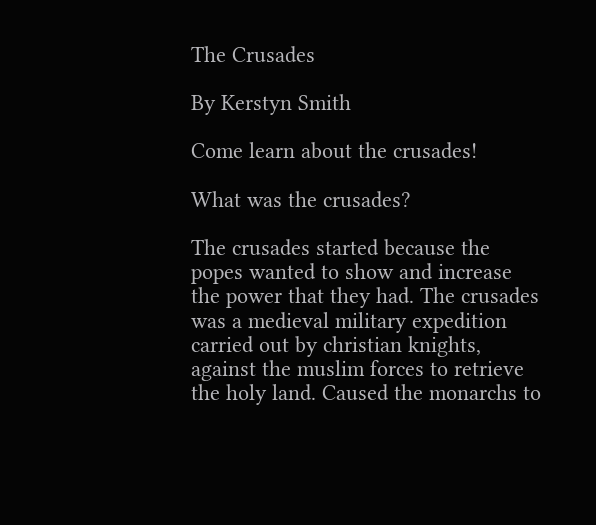The Crusades

By Kerstyn Smith

Come learn about the crusades!

What was the crusades?

The crusades started because the popes wanted to show and increase the power that they had. The crusades was a medieval military expedition carried out by christian knights, against the muslim forces to retrieve the holy land. Caused the monarchs to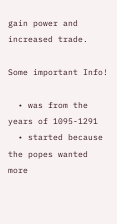gain power and increased trade.

Some important Info!

  • was from the years of 1095-1291
  • started because the popes wanted more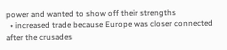power and wanted to show off their strengths
  • increased trade because Europe was closer connected after the crusades